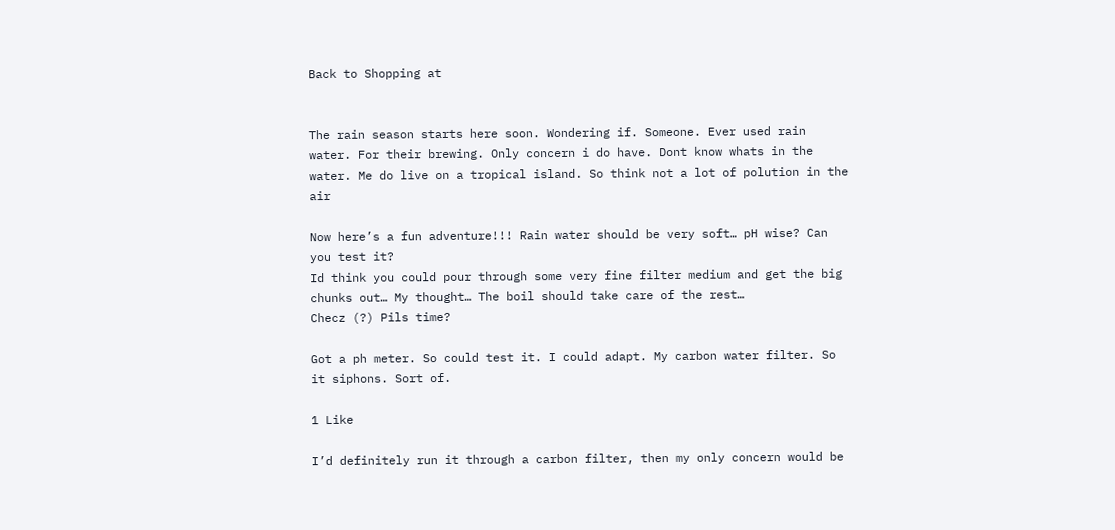Back to Shopping at


The rain season starts here soon. Wondering if. Someone. Ever used rain water. For their brewing. Only concern i do have. Dont know whats in the water. Me do live on a tropical island. So think not a lot of polution in the air

Now here’s a fun adventure!!! Rain water should be very soft… pH wise? Can you test it?
Id think you could pour through some very fine filter medium and get the big chunks out… My thought… The boil should take care of the rest…
Checz (?) Pils time?

Got a ph meter. So could test it. I could adapt. My carbon water filter. So it siphons. Sort of.

1 Like

I’d definitely run it through a carbon filter, then my only concern would be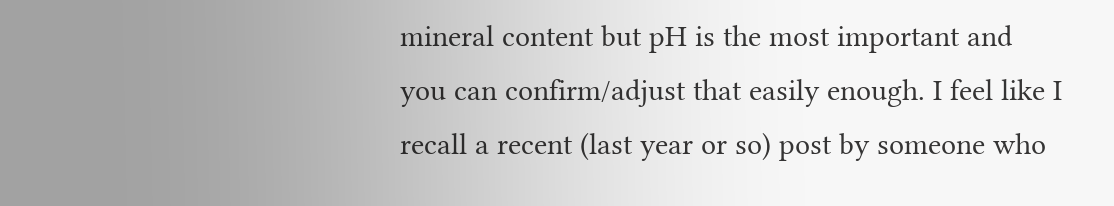mineral content but pH is the most important and you can confirm/adjust that easily enough. I feel like I recall a recent (last year or so) post by someone who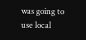was going to use local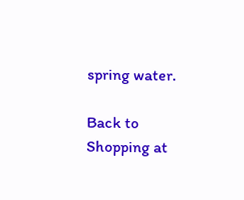spring water.

Back to Shopping at